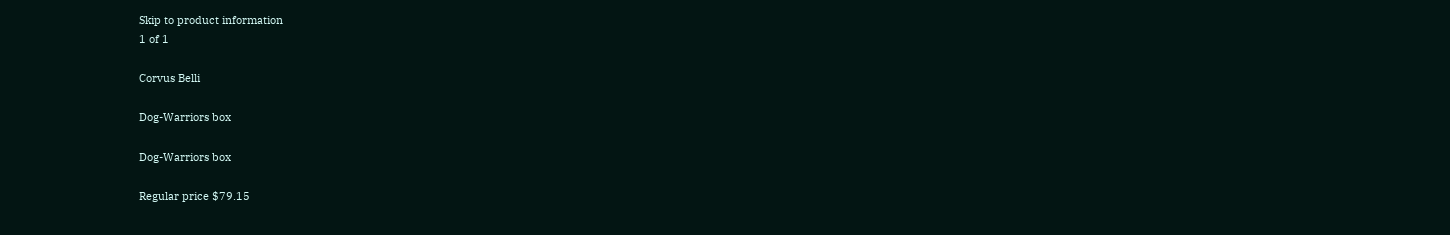Skip to product information
1 of 1

Corvus Belli

Dog-Warriors box

Dog-Warriors box

Regular price $79.15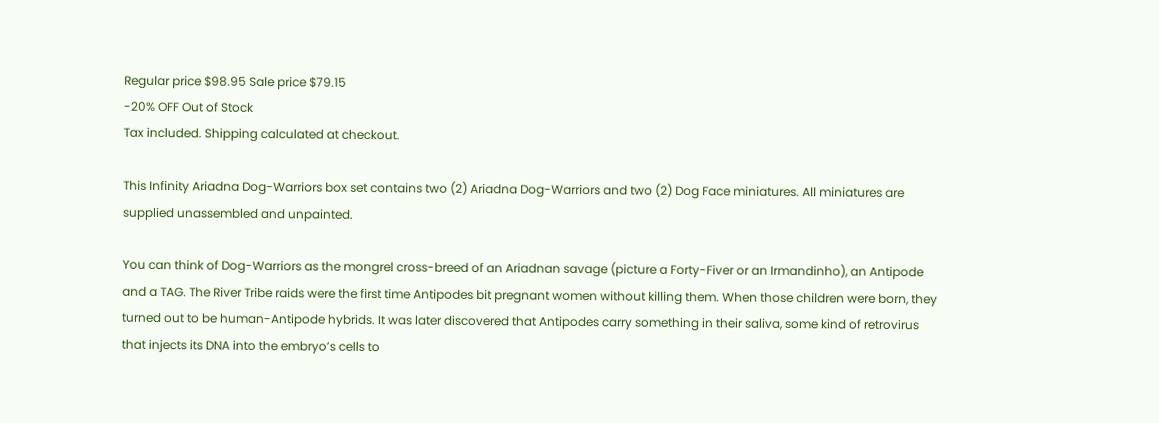Regular price $98.95 Sale price $79.15
-20% OFF Out of Stock
Tax included. Shipping calculated at checkout.

This Infinity Ariadna Dog-Warriors box set contains two (2) Ariadna Dog-Warriors and two (2) Dog Face miniatures. All miniatures are supplied unassembled and unpainted.

You can think of Dog-Warriors as the mongrel cross-breed of an Ariadnan savage (picture a Forty-Fiver or an Irmandinho), an Antipode and a TAG. The River Tribe raids were the first time Antipodes bit pregnant women without killing them. When those children were born, they turned out to be human-Antipode hybrids. It was later discovered that Antipodes carry something in their saliva, some kind of retrovirus that injects its DNA into the embryo’s cells to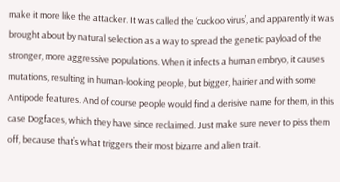make it more like the attacker. It was called the ‘cuckoo virus’, and apparently it was brought about by natural selection as a way to spread the genetic payload of the stronger, more aggressive populations. When it infects a human embryo, it causes mutations, resulting in human-looking people, but bigger, hairier and with some Antipode features. And of course people would find a derisive name for them, in this case Dogfaces, which they have since reclaimed. Just make sure never to piss them off, because that’s what triggers their most bizarre and alien trait.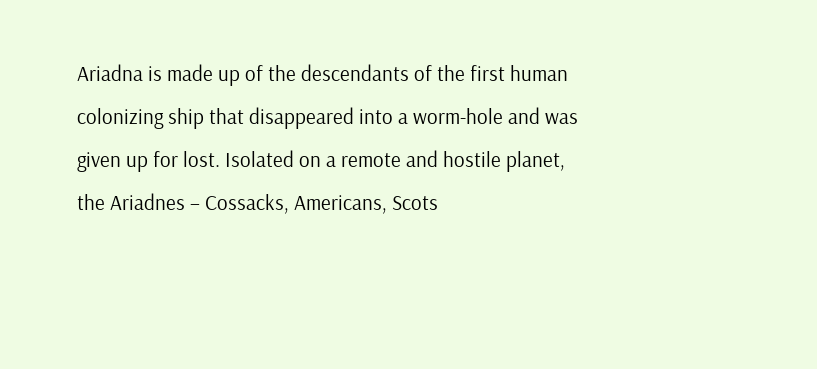Ariadna is made up of the descendants of the first human colonizing ship that disappeared into a worm-hole and was given up for lost. Isolated on a remote and hostile planet, the Ariadnes – Cossacks, Americans, Scots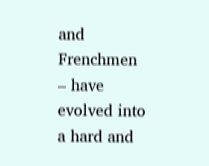and Frenchmen – have evolved into a hard and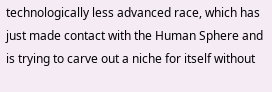technologically less advanced race, which has just made contact with the Human Sphere and is trying to carve out a niche for itself without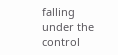falling under the control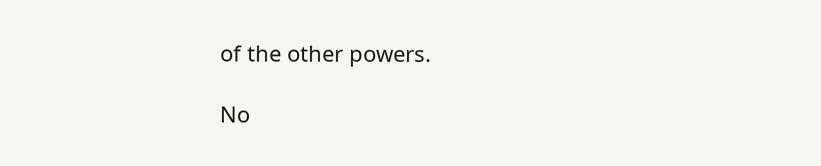of the other powers.

No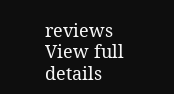reviews
View full details